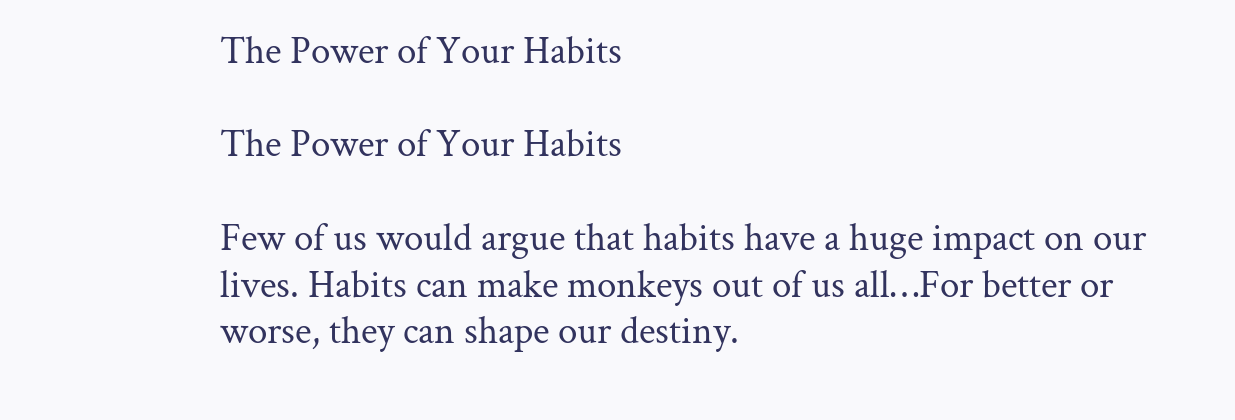The Power of Your Habits

The Power of Your Habits

Few of us would argue that habits have a huge impact on our lives. Habits can make monkeys out of us all…For better or worse, they can shape our destiny.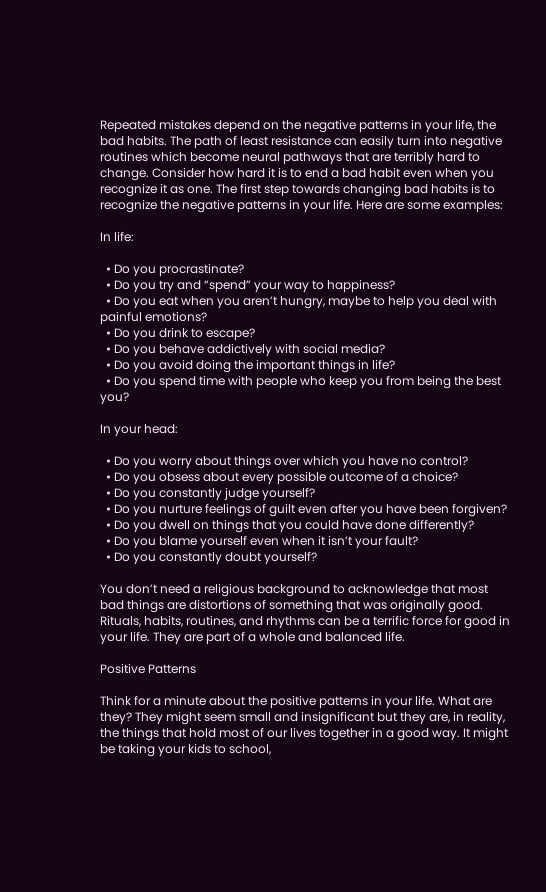Repeated mistakes depend on the negative patterns in your life, the bad habits. The path of least resistance can easily turn into negative routines which become neural pathways that are terribly hard to change. Consider how hard it is to end a bad habit even when you recognize it as one. The first step towards changing bad habits is to recognize the negative patterns in your life. Here are some examples:

In life:

  • Do you procrastinate?
  • Do you try and “spend” your way to happiness?
  • Do you eat when you aren’t hungry, maybe to help you deal with painful emotions?
  • Do you drink to escape?
  • Do you behave addictively with social media?
  • Do you avoid doing the important things in life?
  • Do you spend time with people who keep you from being the best you?

In your head:

  • Do you worry about things over which you have no control?
  • Do you obsess about every possible outcome of a choice?
  • Do you constantly judge yourself?
  • Do you nurture feelings of guilt even after you have been forgiven?
  • Do you dwell on things that you could have done differently?
  • Do you blame yourself even when it isn’t your fault?
  • Do you constantly doubt yourself?

You don’t need a religious background to acknowledge that most bad things are distortions of something that was originally good. Rituals, habits, routines, and rhythms can be a terrific force for good in your life. They are part of a whole and balanced life.

Positive Patterns

Think for a minute about the positive patterns in your life. What are they? They might seem small and insignificant but they are, in reality, the things that hold most of our lives together in a good way. It might be taking your kids to school,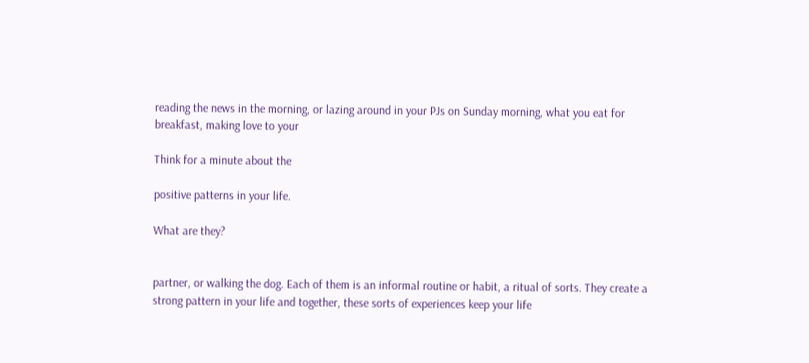reading the news in the morning, or lazing around in your PJs on Sunday morning, what you eat for breakfast, making love to your

Think for a minute about the

positive patterns in your life.

What are they?


partner, or walking the dog. Each of them is an informal routine or habit, a ritual of sorts. They create a strong pattern in your life and together, these sorts of experiences keep your life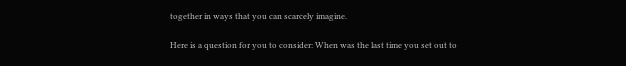together in ways that you can scarcely imagine.

Here is a question for you to consider: When was the last time you set out to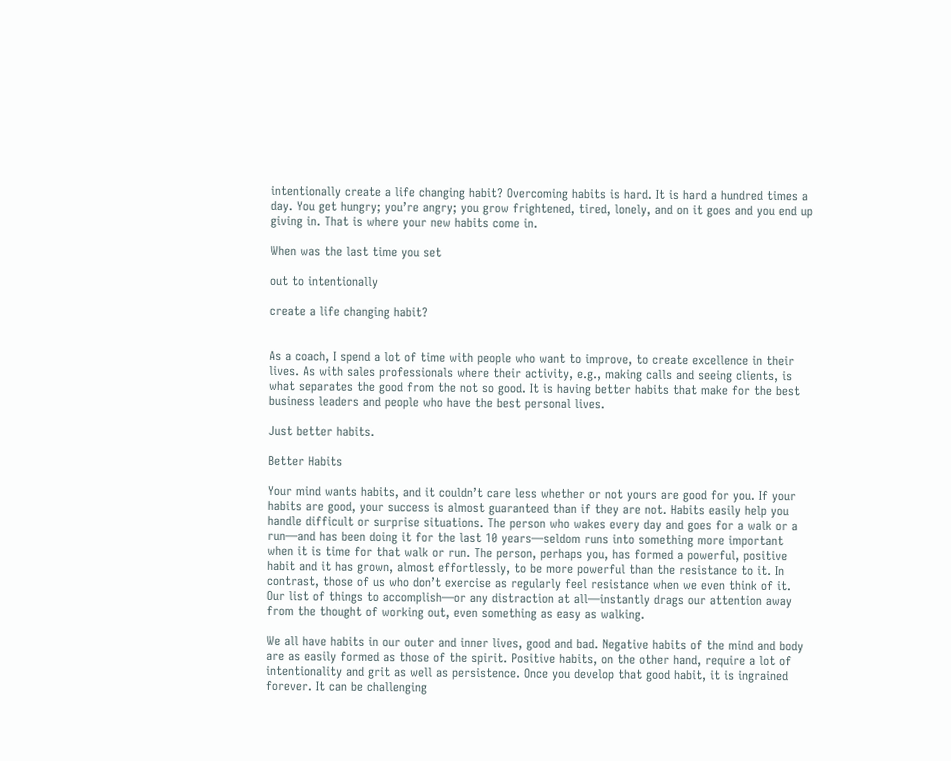intentionally create a life changing habit? Overcoming habits is hard. It is hard a hundred times a day. You get hungry; you’re angry; you grow frightened, tired, lonely, and on it goes and you end up giving in. That is where your new habits come in.

When was the last time you set

out to intentionally

create a life changing habit?


As a coach, I spend a lot of time with people who want to improve, to create excellence in their lives. As with sales professionals where their activity, e.g., making calls and seeing clients, is what separates the good from the not so good. It is having better habits that make for the best business leaders and people who have the best personal lives.

Just better habits.

Better Habits

Your mind wants habits, and it couldn’t care less whether or not yours are good for you. If your habits are good, your success is almost guaranteed than if they are not. Habits easily help you handle difficult or surprise situations. The person who wakes every day and goes for a walk or a run—and has been doing it for the last 10 years—seldom runs into something more important when it is time for that walk or run. The person, perhaps you, has formed a powerful, positive habit and it has grown, almost effortlessly, to be more powerful than the resistance to it. In contrast, those of us who don’t exercise as regularly feel resistance when we even think of it. Our list of things to accomplish—or any distraction at all—instantly drags our attention away from the thought of working out, even something as easy as walking.

We all have habits in our outer and inner lives, good and bad. Negative habits of the mind and body are as easily formed as those of the spirit. Positive habits, on the other hand, require a lot of intentionality and grit as well as persistence. Once you develop that good habit, it is ingrained forever. It can be challenging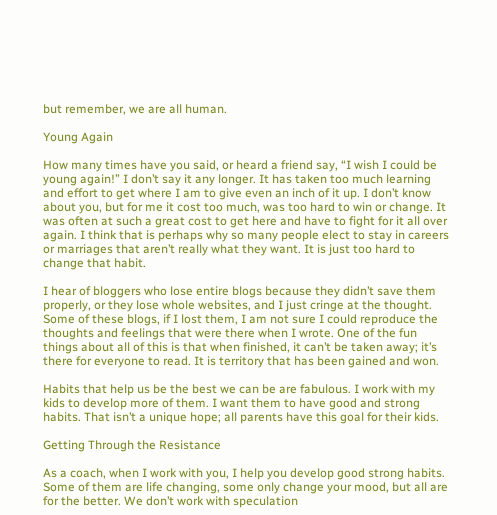but remember, we are all human.

Young Again

How many times have you said, or heard a friend say, “I wish I could be young again!” I don’t say it any longer. It has taken too much learning and effort to get where I am to give even an inch of it up. I don’t know about you, but for me it cost too much, was too hard to win or change. It was often at such a great cost to get here and have to fight for it all over again. I think that is perhaps why so many people elect to stay in careers or marriages that aren’t really what they want. It is just too hard to change that habit.

I hear of bloggers who lose entire blogs because they didn’t save them properly, or they lose whole websites, and I just cringe at the thought. Some of these blogs, if I lost them, I am not sure I could reproduce the thoughts and feelings that were there when I wrote. One of the fun things about all of this is that when finished, it can’t be taken away; it’s there for everyone to read. It is territory that has been gained and won.

Habits that help us be the best we can be are fabulous. I work with my kids to develop more of them. I want them to have good and strong habits. That isn’t a unique hope; all parents have this goal for their kids.

Getting Through the Resistance

As a coach, when I work with you, I help you develop good strong habits. Some of them are life changing, some only change your mood, but all are for the better. We don’t work with speculation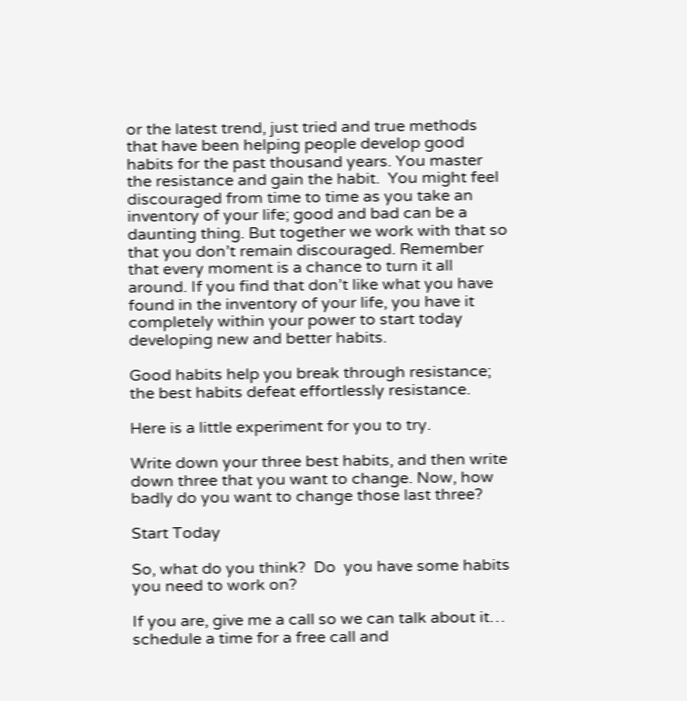or the latest trend, just tried and true methods that have been helping people develop good habits for the past thousand years. You master the resistance and gain the habit.  You might feel discouraged from time to time as you take an inventory of your life; good and bad can be a daunting thing. But together we work with that so that you don’t remain discouraged. Remember that every moment is a chance to turn it all around. If you find that don’t like what you have found in the inventory of your life, you have it completely within your power to start today developing new and better habits.

Good habits help you break through resistance; the best habits defeat effortlessly resistance.

Here is a little experiment for you to try.

Write down your three best habits, and then write down three that you want to change. Now, how badly do you want to change those last three?

Start Today

So, what do you think?  Do  you have some habits you need to work on?

If you are, give me a call so we can talk about it… schedule a time for a free call and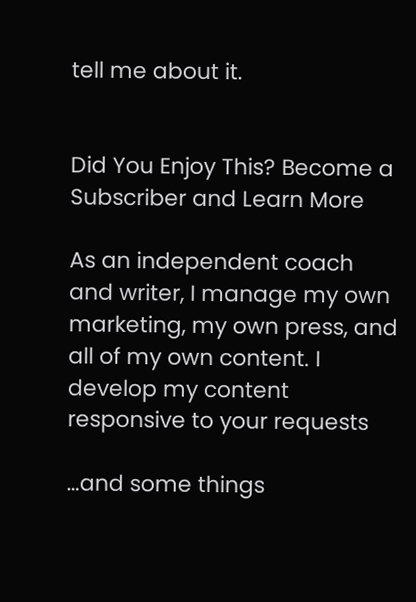tell me about it.


Did You Enjoy This? Become a Subscriber and Learn More

As an independent coach and writer, I manage my own marketing, my own press, and all of my own content. I develop my content responsive to your requests

…and some things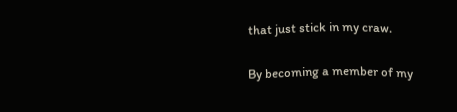that just stick in my craw.

By becoming a member of my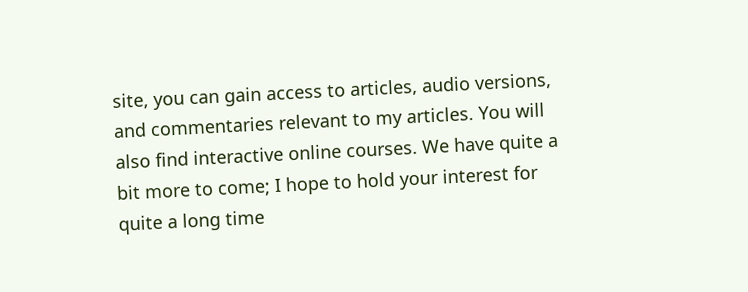site, you can gain access to articles, audio versions, and commentaries relevant to my articles. You will also find interactive online courses. We have quite a bit more to come; I hope to hold your interest for quite a long time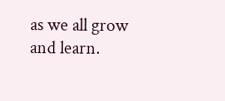as we all grow and learn.